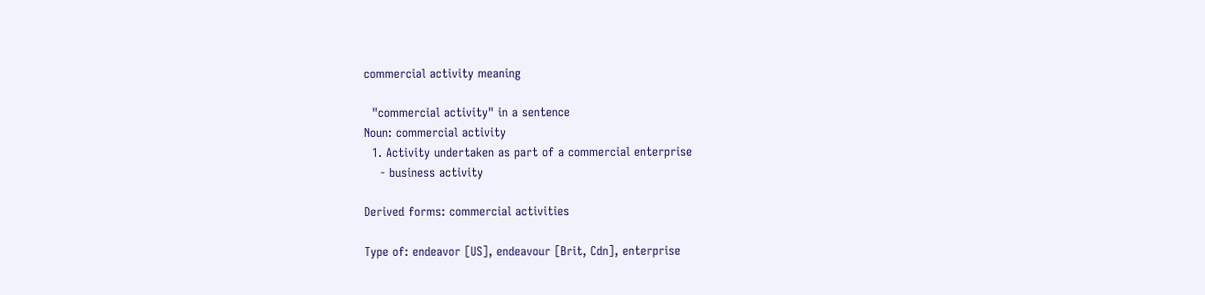commercial activity meaning

  "commercial activity" in a sentence
Noun: commercial activity
  1. Activity undertaken as part of a commercial enterprise
    - business activity

Derived forms: commercial activities

Type of: endeavor [US], endeavour [Brit, Cdn], enterprise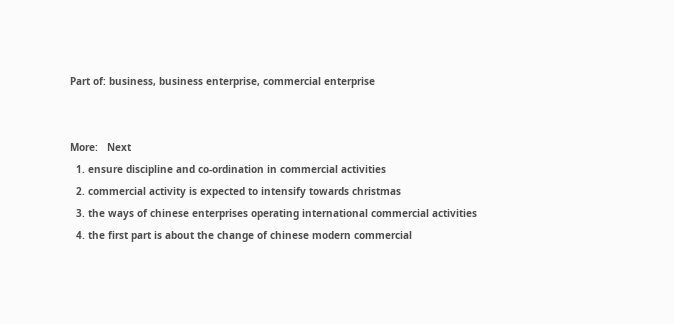Part of: business, business enterprise, commercial enterprise


More:   Next
  1. ensure discipline and co-ordination in commercial activities
  2. commercial activity is expected to intensify towards christmas
  3. the ways of chinese enterprises operating international commercial activities
  4. the first part is about the change of chinese modern commercial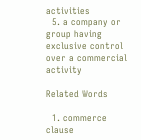activities
  5. a company or group having exclusive control over a commercial activity

Related Words

  1. commerce clause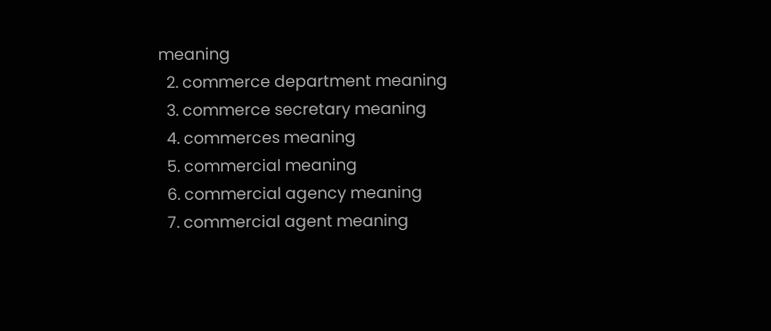meaning
  2. commerce department meaning
  3. commerce secretary meaning
  4. commerces meaning
  5. commercial meaning
  6. commercial agency meaning
  7. commercial agent meaning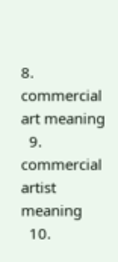8. commercial art meaning
  9. commercial artist meaning
  10.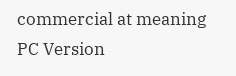commercial at meaning
PC Version